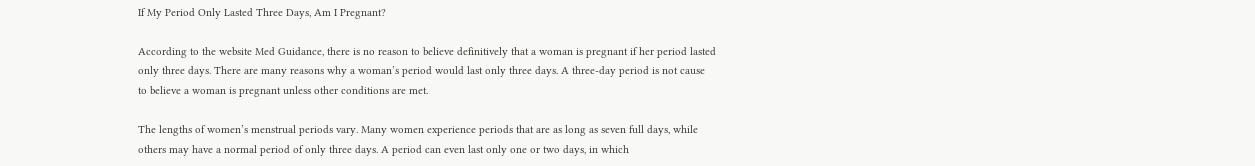If My Period Only Lasted Three Days, Am I Pregnant?

According to the website Med Guidance, there is no reason to believe definitively that a woman is pregnant if her period lasted only three days. There are many reasons why a woman’s period would last only three days. A three-day period is not cause to believe a woman is pregnant unless other conditions are met.

The lengths of women’s menstrual periods vary. Many women experience periods that are as long as seven full days, while others may have a normal period of only three days. A period can even last only one or two days, in which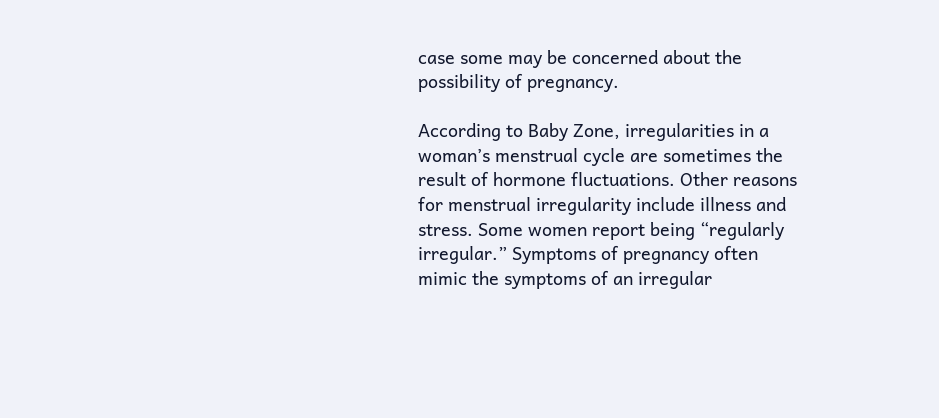case some may be concerned about the possibility of pregnancy.

According to Baby Zone, irregularities in a woman’s menstrual cycle are sometimes the result of hormone fluctuations. Other reasons for menstrual irregularity include illness and stress. Some women report being “regularly irregular.” Symptoms of pregnancy often mimic the symptoms of an irregular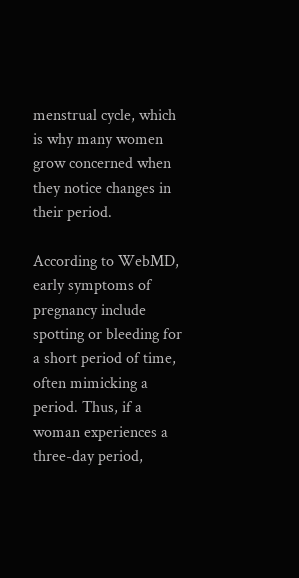menstrual cycle, which is why many women grow concerned when they notice changes in their period.

According to WebMD, early symptoms of pregnancy include spotting or bleeding for a short period of time, often mimicking a period. Thus, if a woman experiences a three-day period,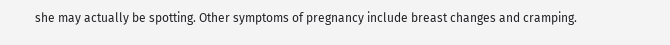she may actually be spotting. Other symptoms of pregnancy include breast changes and cramping.